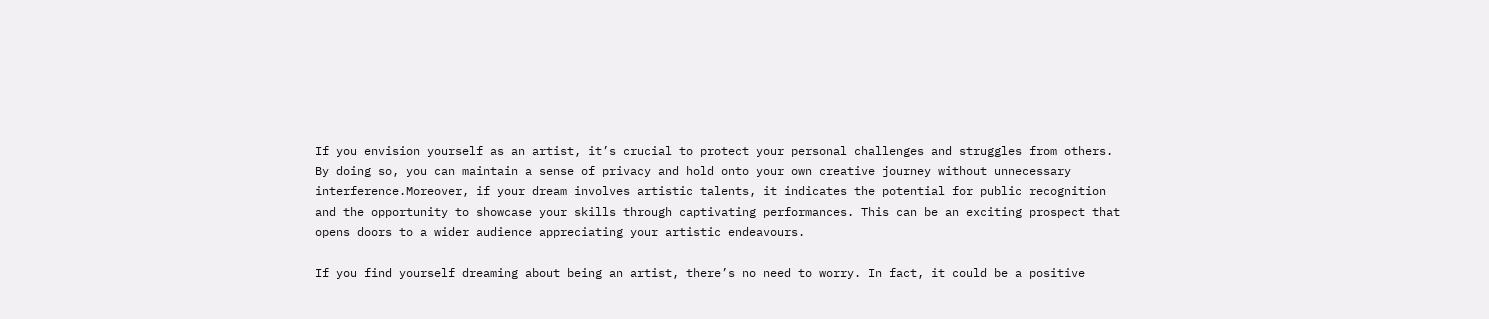If you envision yourself as an artist, it’s crucial to protect your personal challenges and struggles from others. By doing so, you can maintain a sense of privacy and hold onto your own creative journey without unnecessary interference.Moreover, if your dream involves artistic talents, it indicates the potential for public recognition and the opportunity to showcase your skills through captivating performances. This can be an exciting prospect that opens doors to a wider audience appreciating your artistic endeavours.

If you find yourself dreaming about being an artist, there’s no need to worry. In fact, it could be a positive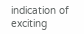indication of exciting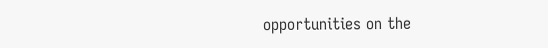opportunities on the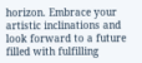horizon. Embrace your artistic inclinations and look forward to a future filled with fulfilling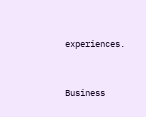experiences.


Business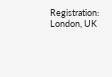Registration: London, UK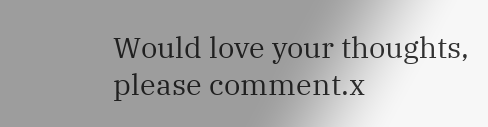Would love your thoughts, please comment.x